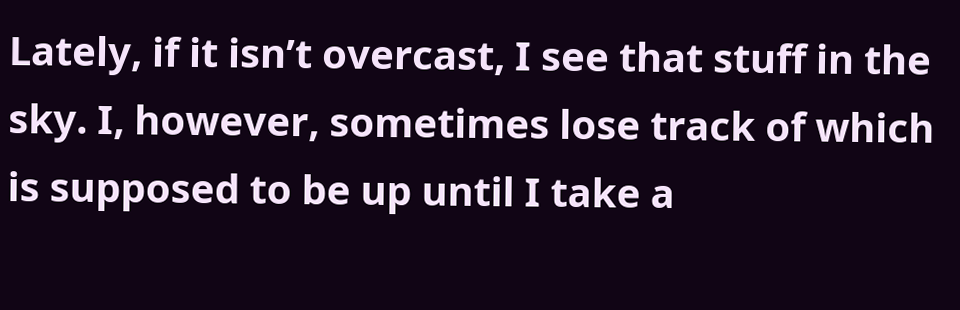Lately, if it isn’t overcast, I see that stuff in the sky. I, however, sometimes lose track of which is supposed to be up until I take a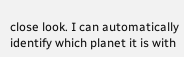close look. I can automatically identify which planet it is with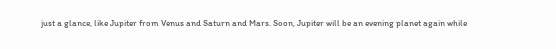just a glance, like Jupiter from Venus and Saturn and Mars. Soon, Jupiter will be an evening planet again while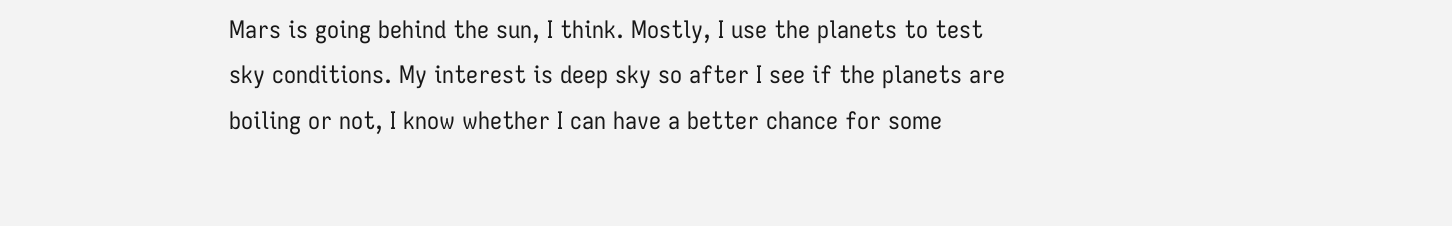Mars is going behind the sun, I think. Mostly, I use the planets to test sky conditions. My interest is deep sky so after I see if the planets are boiling or not, I know whether I can have a better chance for some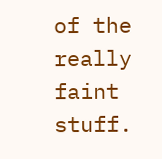of the really faint stuff.